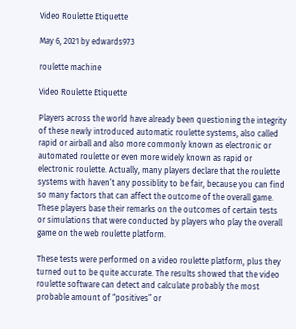Video Roulette Etiquette

May 6, 2021 by edwards973

roulette machine

Video Roulette Etiquette

Players across the world have already been questioning the integrity of these newly introduced automatic roulette systems, also called rapid or airball and also more commonly known as electronic or automated roulette or even more widely known as rapid or electronic roulette. Actually, many players declare that the roulette systems with haven’t any possiblity to be fair, because you can find so many factors that can affect the outcome of the overall game. These players base their remarks on the outcomes of certain tests or simulations that were conducted by players who play the overall game on the web roulette platform.

These tests were performed on a video roulette platform, plus they turned out to be quite accurate. The results showed that the video roulette software can detect and calculate probably the most probable amount of “positives” or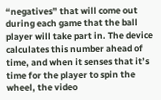“negatives” that will come out during each game that the ball player will take part in. The device calculates this number ahead of time, and when it senses that it’s time for the player to spin the wheel, the video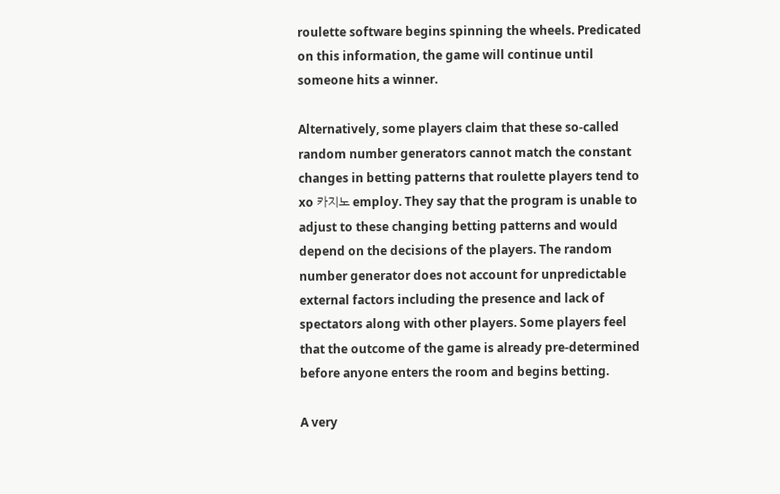roulette software begins spinning the wheels. Predicated on this information, the game will continue until someone hits a winner.

Alternatively, some players claim that these so-called random number generators cannot match the constant changes in betting patterns that roulette players tend to xo 카지노 employ. They say that the program is unable to adjust to these changing betting patterns and would depend on the decisions of the players. The random number generator does not account for unpredictable external factors including the presence and lack of spectators along with other players. Some players feel that the outcome of the game is already pre-determined before anyone enters the room and begins betting.

A very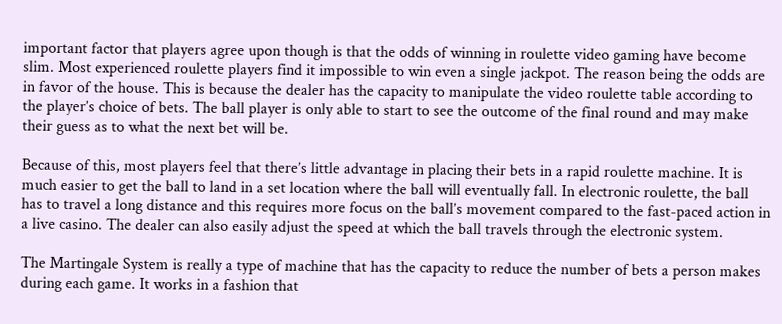important factor that players agree upon though is that the odds of winning in roulette video gaming have become slim. Most experienced roulette players find it impossible to win even a single jackpot. The reason being the odds are in favor of the house. This is because the dealer has the capacity to manipulate the video roulette table according to the player’s choice of bets. The ball player is only able to start to see the outcome of the final round and may make their guess as to what the next bet will be.

Because of this, most players feel that there’s little advantage in placing their bets in a rapid roulette machine. It is much easier to get the ball to land in a set location where the ball will eventually fall. In electronic roulette, the ball has to travel a long distance and this requires more focus on the ball’s movement compared to the fast-paced action in a live casino. The dealer can also easily adjust the speed at which the ball travels through the electronic system.

The Martingale System is really a type of machine that has the capacity to reduce the number of bets a person makes during each game. It works in a fashion that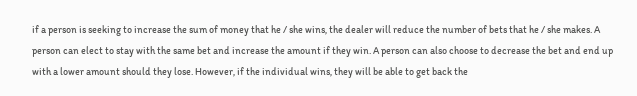if a person is seeking to increase the sum of money that he / she wins, the dealer will reduce the number of bets that he / she makes. A person can elect to stay with the same bet and increase the amount if they win. A person can also choose to decrease the bet and end up with a lower amount should they lose. However, if the individual wins, they will be able to get back the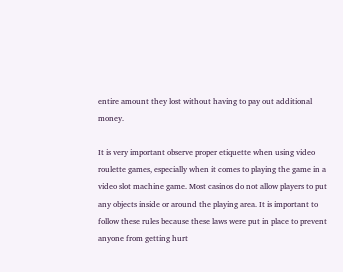entire amount they lost without having to pay out additional money.

It is very important observe proper etiquette when using video roulette games, especially when it comes to playing the game in a video slot machine game. Most casinos do not allow players to put any objects inside or around the playing area. It is important to follow these rules because these laws were put in place to prevent anyone from getting hurt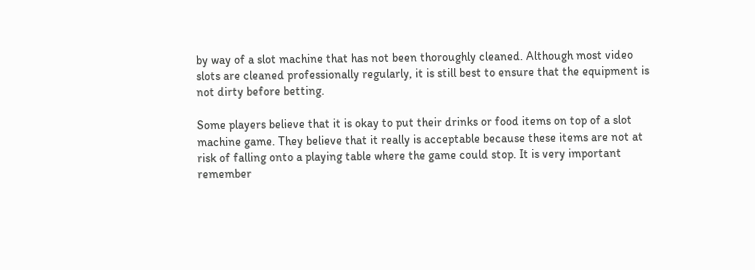by way of a slot machine that has not been thoroughly cleaned. Although most video slots are cleaned professionally regularly, it is still best to ensure that the equipment is not dirty before betting.

Some players believe that it is okay to put their drinks or food items on top of a slot machine game. They believe that it really is acceptable because these items are not at risk of falling onto a playing table where the game could stop. It is very important remember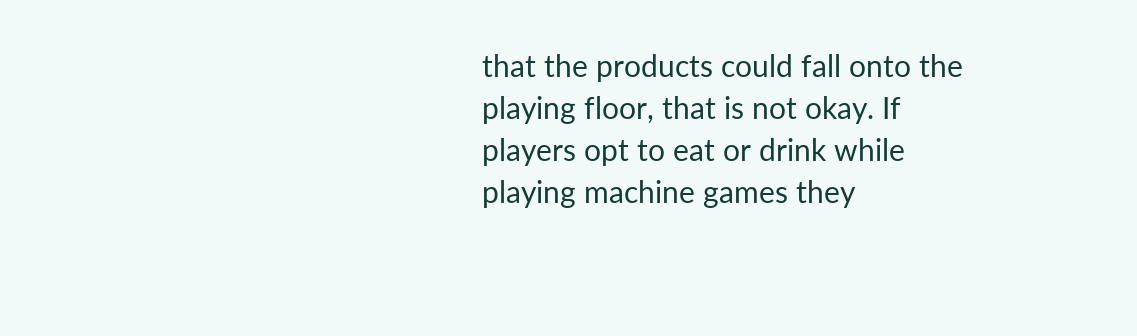that the products could fall onto the playing floor, that is not okay. If players opt to eat or drink while playing machine games they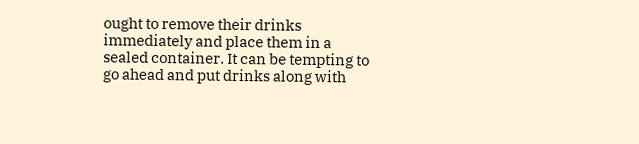ought to remove their drinks immediately and place them in a sealed container. It can be tempting to go ahead and put drinks along with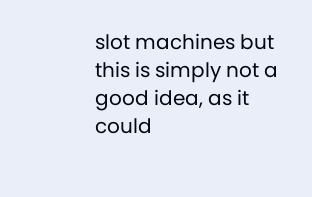slot machines but this is simply not a good idea, as it could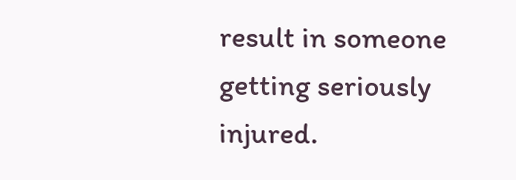result in someone getting seriously injured.